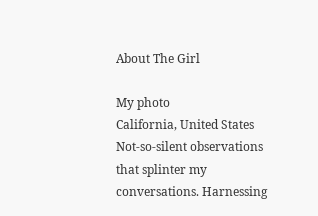About The Girl

My photo
California, United States
Not-so-silent observations that splinter my conversations. Harnessing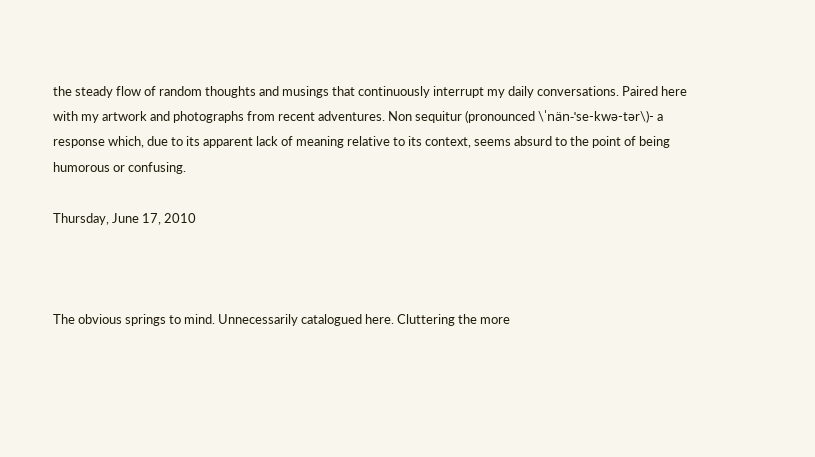the steady flow of random thoughts and musings that continuously interrupt my daily conversations. Paired here with my artwork and photographs from recent adventures. Non sequitur (pronounced \ˈnän-ˈse-kwə-tər\)- a response which, due to its apparent lack of meaning relative to its context, seems absurd to the point of being humorous or confusing.

Thursday, June 17, 2010



The obvious springs to mind. Unnecessarily catalogued here. Cluttering the more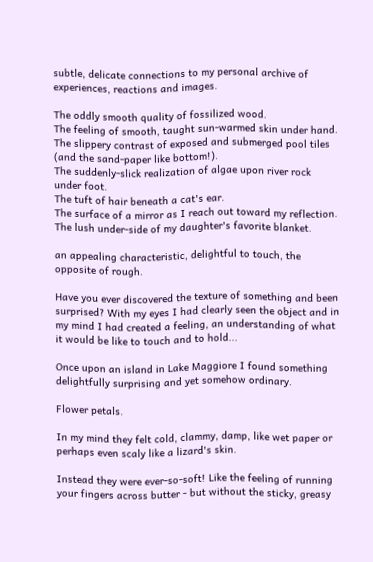subtle, delicate connections to my personal archive of experiences, reactions and images.

The oddly smooth quality of fossilized wood.
The feeling of smooth, taught sun-warmed skin under hand.
The slippery contrast of exposed and submerged pool tiles (and the sand-paper like bottom!).
The suddenly-slick realization of algae upon river rock under foot.
The tuft of hair beneath a cat's ear.
The surface of a mirror as I reach out toward my reflection.
The lush under-side of my daughter's favorite blanket.

an appealing characteristic, delightful to touch, the opposite of rough.

Have you ever discovered the texture of something and been surprised? With my eyes I had clearly seen the object and in my mind I had created a feeling, an understanding of what it would be like to touch and to hold...

Once upon an island in Lake Maggiore I found something delightfully surprising and yet somehow ordinary.

Flower petals.

In my mind they felt cold, clammy, damp, like wet paper or perhaps even scaly like a lizard's skin.

Instead they were ever-so-soft! Like the feeling of running your fingers across butter - but without the sticky, greasy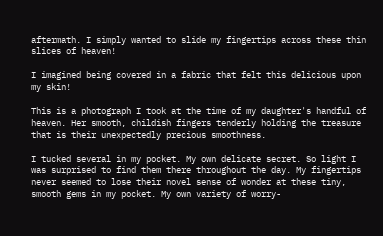aftermath. I simply wanted to slide my fingertips across these thin slices of heaven!

I imagined being covered in a fabric that felt this delicious upon my skin!

This is a photograph I took at the time of my daughter's handful of heaven. Her smooth, childish fingers tenderly holding the treasure that is their unexpectedly precious smoothness.

I tucked several in my pocket. My own delicate secret. So light I was surprised to find them there throughout the day. My fingertips never seemed to lose their novel sense of wonder at these tiny, smooth gems in my pocket. My own variety of worry-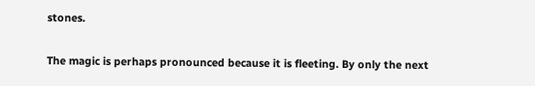stones.

The magic is perhaps pronounced because it is fleeting. By only the next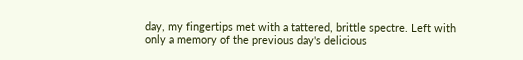day, my fingertips met with a tattered, brittle spectre. Left with only a memory of the previous day's delicious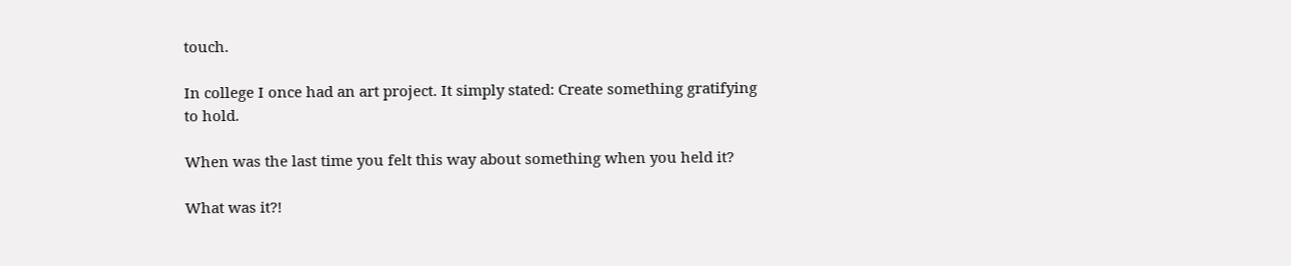touch.

In college I once had an art project. It simply stated: Create something gratifying to hold.

When was the last time you felt this way about something when you held it?

What was it?!